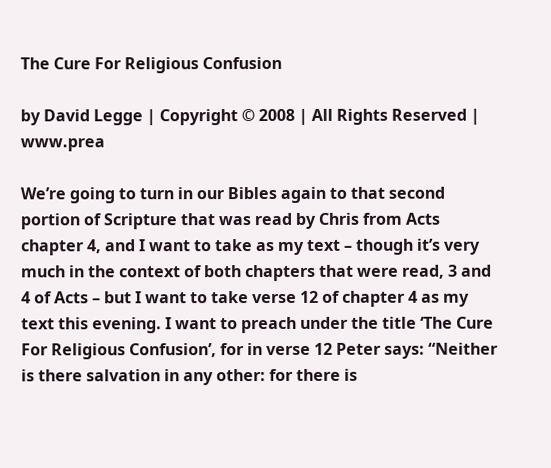The Cure For Religious Confusion

by David Legge | Copyright © 2008 | All Rights Reserved | www.prea

We’re going to turn in our Bibles again to that second portion of Scripture that was read by Chris from Acts chapter 4, and I want to take as my text – though it’s very much in the context of both chapters that were read, 3 and 4 of Acts – but I want to take verse 12 of chapter 4 as my text this evening. I want to preach under the title ‘The Cure For Religious Confusion’, for in verse 12 Peter says: “Neither is there salvation in any other: for there is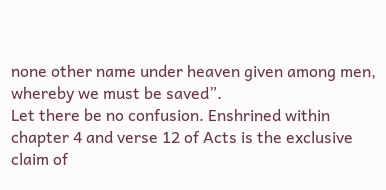none other name under heaven given among men, whereby we must be saved”.
Let there be no confusion. Enshrined within chapter 4 and verse 12 of Acts is the exclusive claim of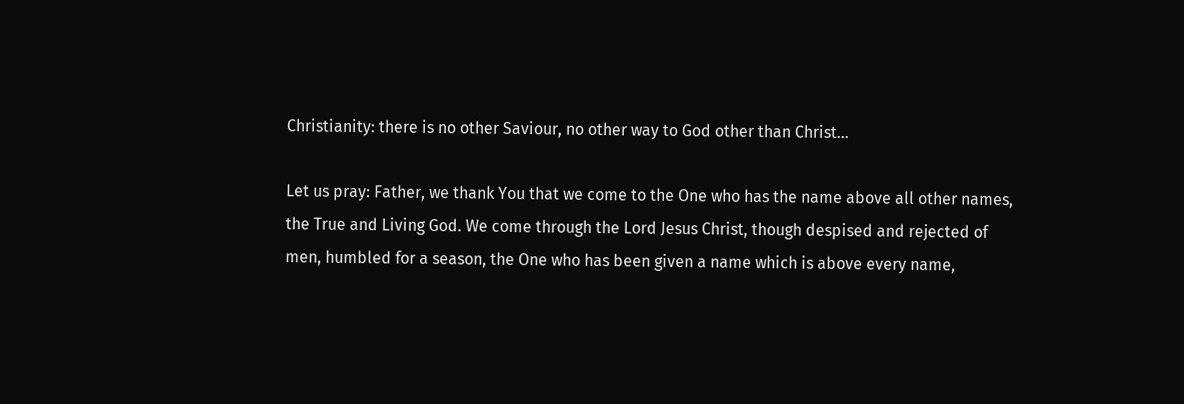Christianity: there is no other Saviour, no other way to God other than Christ…

Let us pray: Father, we thank You that we come to the One who has the name above all other names, the True and Living God. We come through the Lord Jesus Christ, though despised and rejected of men, humbled for a season, the One who has been given a name which is above every name,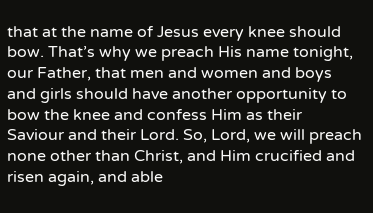that at the name of Jesus every knee should bow. That’s why we preach His name tonight, our Father, that men and women and boys and girls should have another opportunity to bow the knee and confess Him as their Saviour and their Lord. So, Lord, we will preach none other than Christ, and Him crucified and risen again, and able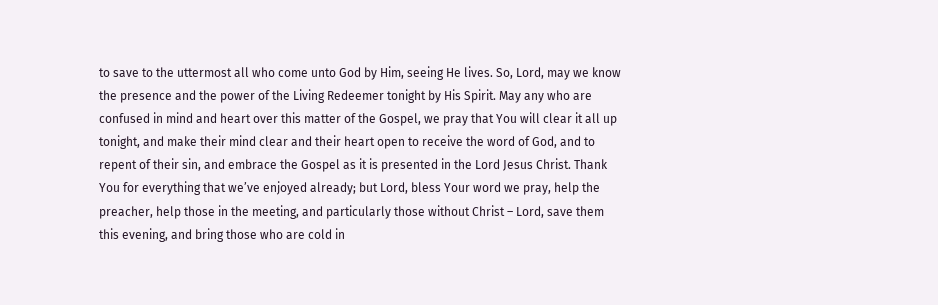to save to the uttermost all who come unto God by Him, seeing He lives. So, Lord, may we know the presence and the power of the Living Redeemer tonight by His Spirit. May any who are confused in mind and heart over this matter of the Gospel, we pray that You will clear it all up tonight, and make their mind clear and their heart open to receive the word of God, and to repent of their sin, and embrace the Gospel as it is presented in the Lord Jesus Christ. Thank You for everything that we’ve enjoyed already; but Lord, bless Your word we pray, help the preacher, help those in the meeting, and particularly those without Christ – Lord, save them this evening, and bring those who are cold in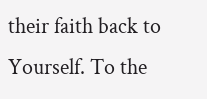their faith back to Yourself. To the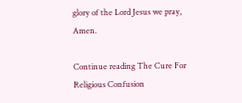glory of the Lord Jesus we pray, Amen.

Continue reading The Cure For Religious Confusion